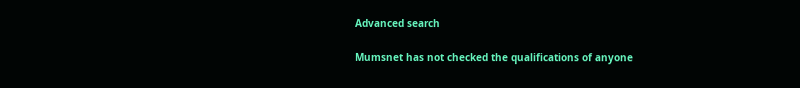Advanced search

Mumsnet has not checked the qualifications of anyone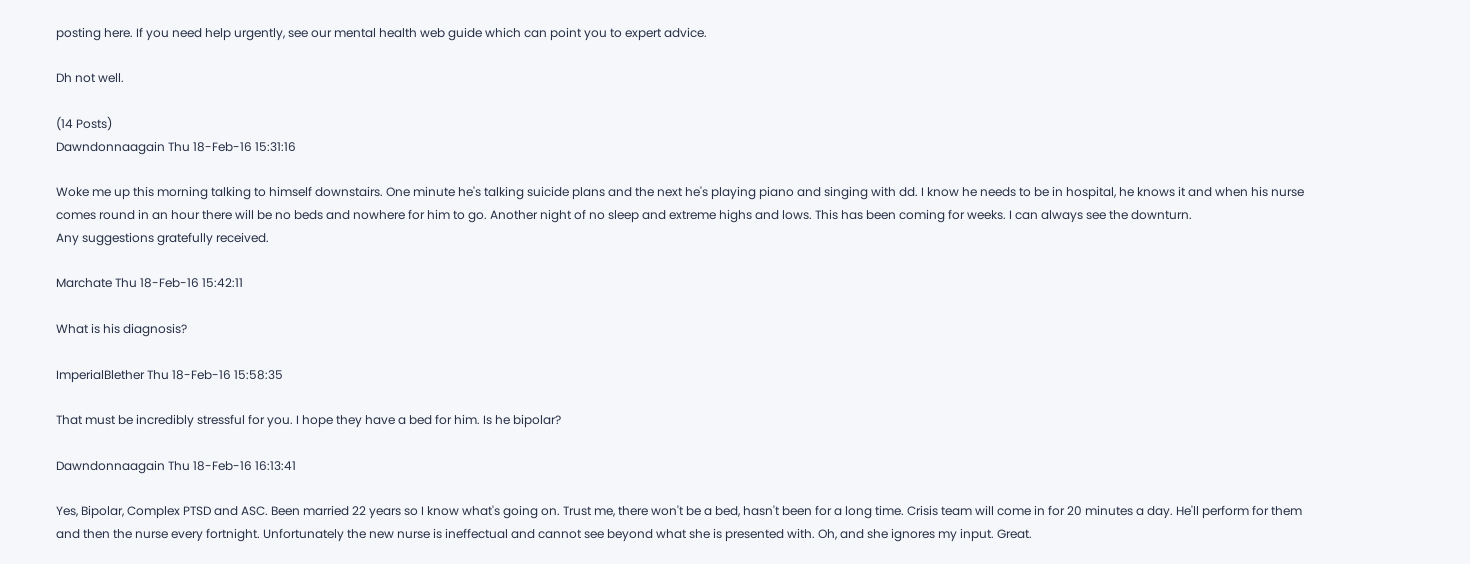posting here. If you need help urgently, see our mental health web guide which can point you to expert advice.

Dh not well.

(14 Posts)
Dawndonnaagain Thu 18-Feb-16 15:31:16

Woke me up this morning talking to himself downstairs. One minute he's talking suicide plans and the next he's playing piano and singing with dd. I know he needs to be in hospital, he knows it and when his nurse comes round in an hour there will be no beds and nowhere for him to go. Another night of no sleep and extreme highs and lows. This has been coming for weeks. I can always see the downturn.
Any suggestions gratefully received.

Marchate Thu 18-Feb-16 15:42:11

What is his diagnosis?

ImperialBlether Thu 18-Feb-16 15:58:35

That must be incredibly stressful for you. I hope they have a bed for him. Is he bipolar?

Dawndonnaagain Thu 18-Feb-16 16:13:41

Yes, Bipolar, Complex PTSD and ASC. Been married 22 years so I know what's going on. Trust me, there won't be a bed, hasn't been for a long time. Crisis team will come in for 20 minutes a day. He'll perform for them and then the nurse every fortnight. Unfortunately the new nurse is ineffectual and cannot see beyond what she is presented with. Oh, and she ignores my input. Great.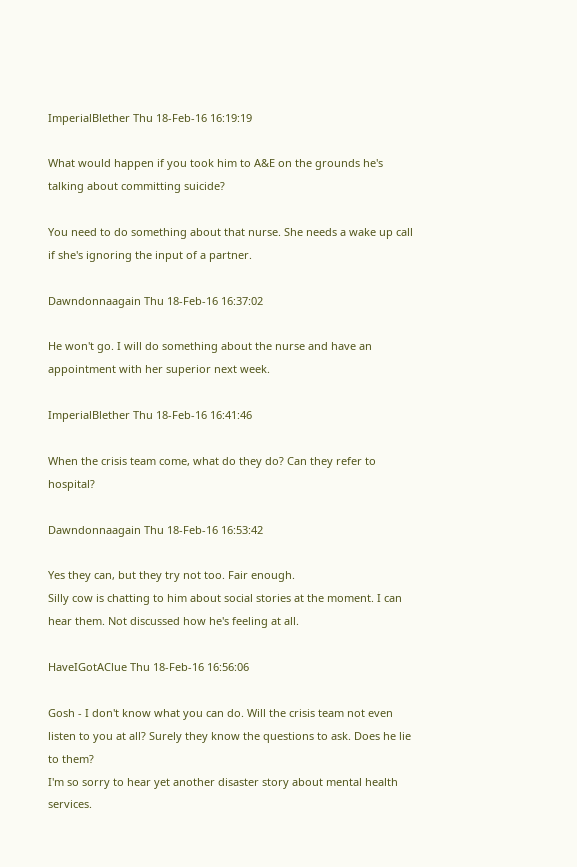ImperialBlether Thu 18-Feb-16 16:19:19

What would happen if you took him to A&E on the grounds he's talking about committing suicide?

You need to do something about that nurse. She needs a wake up call if she's ignoring the input of a partner.

Dawndonnaagain Thu 18-Feb-16 16:37:02

He won't go. I will do something about the nurse and have an appointment with her superior next week.

ImperialBlether Thu 18-Feb-16 16:41:46

When the crisis team come, what do they do? Can they refer to hospital?

Dawndonnaagain Thu 18-Feb-16 16:53:42

Yes they can, but they try not too. Fair enough.
Silly cow is chatting to him about social stories at the moment. I can hear them. Not discussed how he's feeling at all.

HaveIGotAClue Thu 18-Feb-16 16:56:06

Gosh - I don't know what you can do. Will the crisis team not even listen to you at all? Surely they know the questions to ask. Does he lie to them?
I'm so sorry to hear yet another disaster story about mental health services.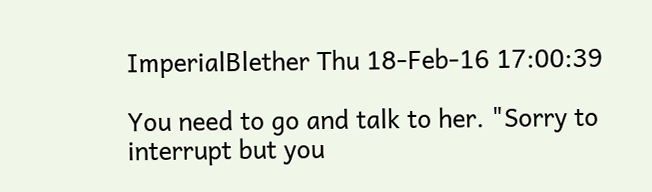ImperialBlether Thu 18-Feb-16 17:00:39

You need to go and talk to her. "Sorry to interrupt but you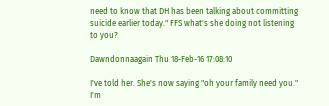need to know that DH has been talking about committing suicide earlier today." FFS what's she doing not listening to you?

Dawndonnaagain Thu 18-Feb-16 17:08:10

I've told her. She's now saying "oh your family need you."
I'm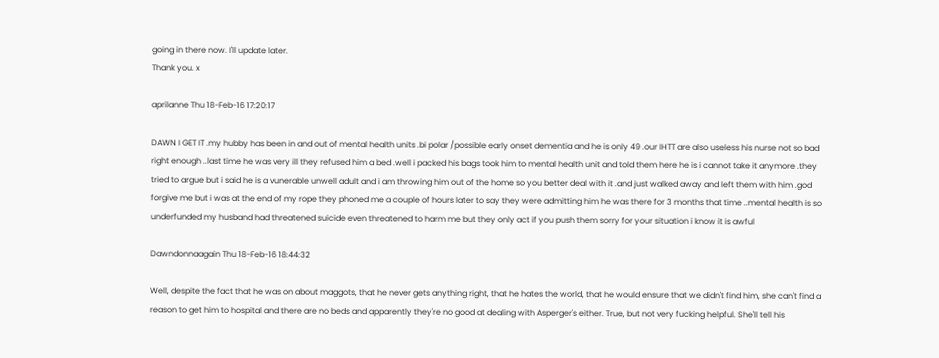going in there now. I'll update later.
Thank you. x

aprilanne Thu 18-Feb-16 17:20:17

DAWN I GET IT .my hubby has been in and out of mental health units .bi polar /possible early onset dementia and he is only 49 .our IHTT are also useless his nurse not so bad right enough ..last time he was very ill they refused him a bed .well i packed his bags took him to mental health unit and told them here he is i cannot take it anymore .they tried to argue but i said he is a vunerable unwell adult and i am throwing him out of the home so you better deal with it .and just walked away and left them with him .god forgive me but i was at the end of my rope they phoned me a couple of hours later to say they were admitting him he was there for 3 months that time ..mental health is so underfunded my husband had threatened suicide even threatened to harm me but they only act if you push them sorry for your situation i know it is awful

Dawndonnaagain Thu 18-Feb-16 18:44:32

Well, despite the fact that he was on about maggots, that he never gets anything right, that he hates the world, that he would ensure that we didn't find him, she can't find a reason to get him to hospital and there are no beds and apparently they're no good at dealing with Asperger's either. True, but not very fucking helpful. She'll tell his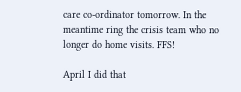care co-ordinator tomorrow. In the meantime ring the crisis team who no longer do home visits. FFS!

April I did that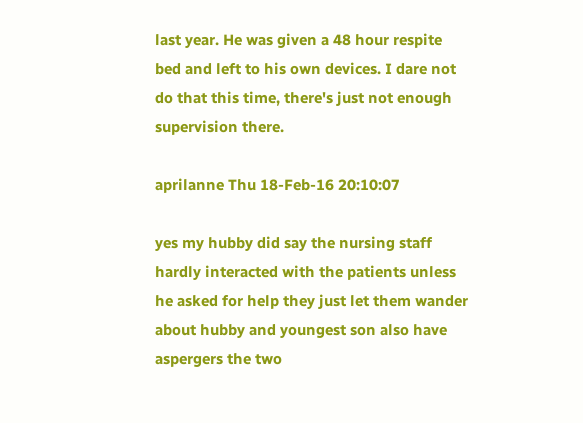last year. He was given a 48 hour respite bed and left to his own devices. I dare not do that this time, there's just not enough supervision there.

aprilanne Thu 18-Feb-16 20:10:07

yes my hubby did say the nursing staff hardly interacted with the patients unless he asked for help they just let them wander about hubby and youngest son also have aspergers the two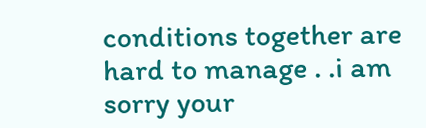conditions together are hard to manage . .i am sorry your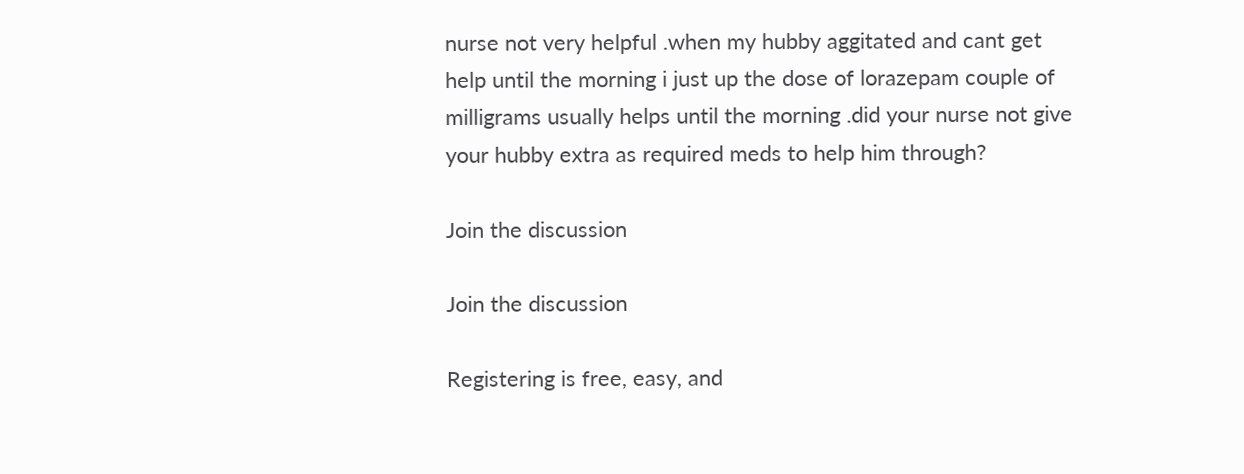nurse not very helpful .when my hubby aggitated and cant get help until the morning i just up the dose of lorazepam couple of milligrams usually helps until the morning .did your nurse not give your hubby extra as required meds to help him through?

Join the discussion

Join the discussion

Registering is free, easy, and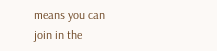means you can join in the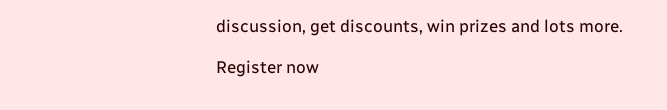discussion, get discounts, win prizes and lots more.

Register now